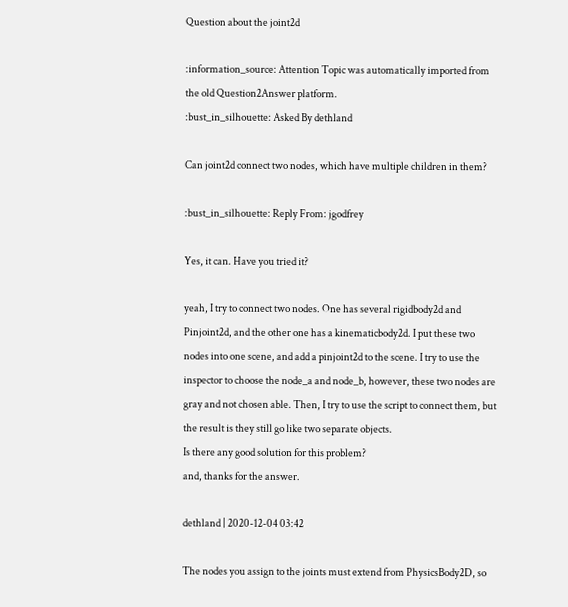Question about the joint2d

:information_source: Attention Topic was automatically imported from the old Question2Answer platform.
:bust_in_silhouette: Asked By dethland

Can joint2d connect two nodes, which have multiple children in them?

:bust_in_silhouette: Reply From: jgodfrey

Yes, it can. Have you tried it?

yeah, I try to connect two nodes. One has several rigidbody2d and Pinjoint2d, and the other one has a kinematicbody2d. I put these two nodes into one scene, and add a pinjoint2d to the scene. I try to use the inspector to choose the node_a and node_b, however, these two nodes are gray and not chosen able. Then, I try to use the script to connect them, but the result is they still go like two separate objects.
Is there any good solution for this problem?
and, thanks for the answer.

dethland | 2020-12-04 03:42

The nodes you assign to the joints must extend from PhysicsBody2D, so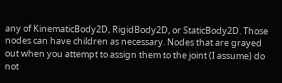any of KinematicBody2D, RigidBody2D, or StaticBody2D. Those nodes can have children as necessary. Nodes that are grayed out when you attempt to assign them to the joint (I assume) do not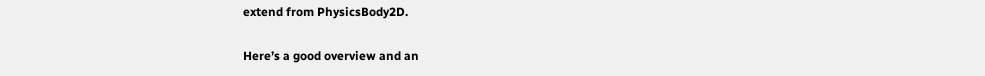extend from PhysicsBody2D.

Here’s a good overview and an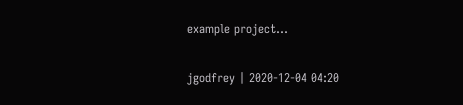example project…

jgodfrey | 2020-12-04 04:20